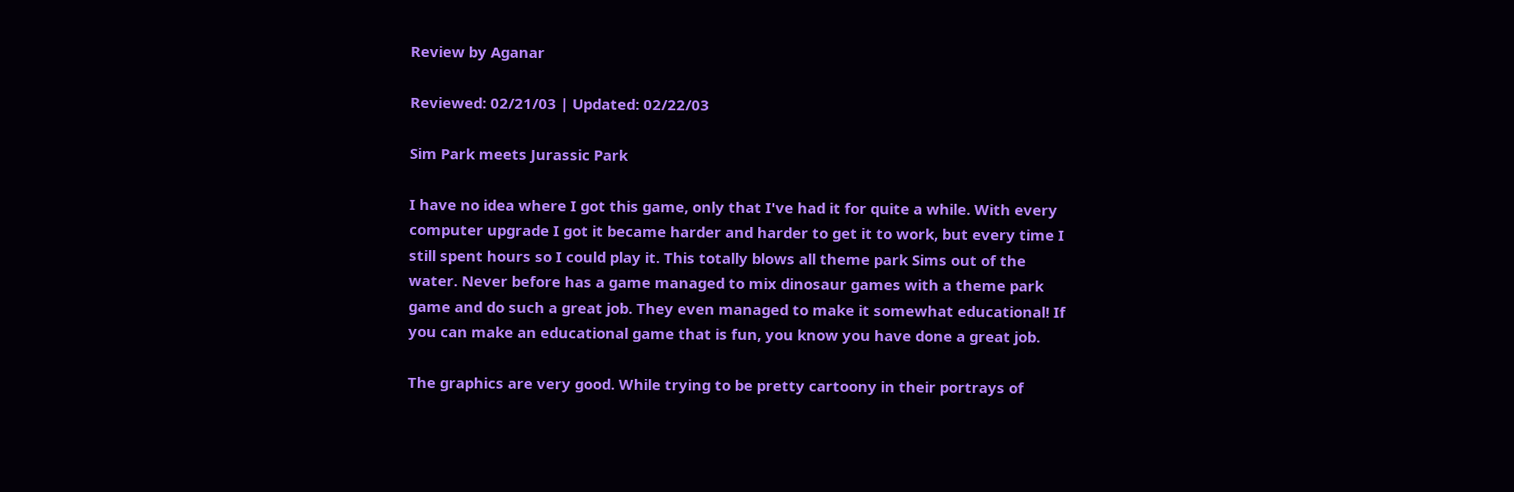Review by Aganar

Reviewed: 02/21/03 | Updated: 02/22/03

Sim Park meets Jurassic Park

I have no idea where I got this game, only that I've had it for quite a while. With every computer upgrade I got it became harder and harder to get it to work, but every time I still spent hours so I could play it. This totally blows all theme park Sims out of the water. Never before has a game managed to mix dinosaur games with a theme park game and do such a great job. They even managed to make it somewhat educational! If you can make an educational game that is fun, you know you have done a great job.

The graphics are very good. While trying to be pretty cartoony in their portrays of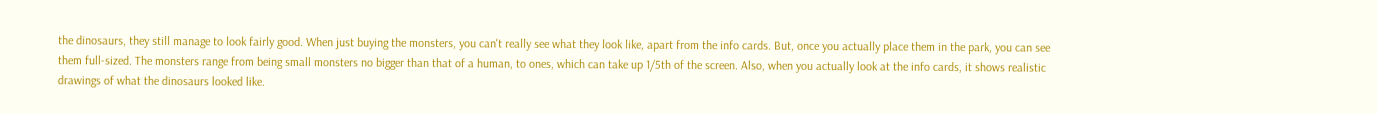the dinosaurs, they still manage to look fairly good. When just buying the monsters, you can't really see what they look like, apart from the info cards. But, once you actually place them in the park, you can see them full-sized. The monsters range from being small monsters no bigger than that of a human, to ones, which can take up 1/5th of the screen. Also, when you actually look at the info cards, it shows realistic drawings of what the dinosaurs looked like.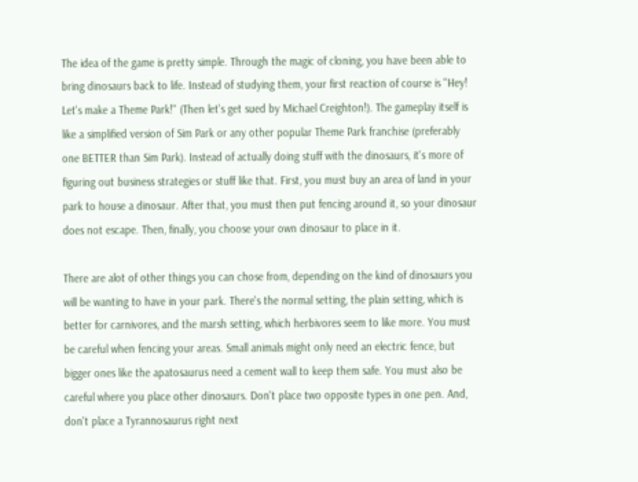The idea of the game is pretty simple. Through the magic of cloning, you have been able to bring dinosaurs back to life. Instead of studying them, your first reaction of course is ''Hey! Let's make a Theme Park!'' (Then let's get sued by Michael Creighton!). The gameplay itself is like a simplified version of Sim Park or any other popular Theme Park franchise (preferably one BETTER than Sim Park). Instead of actually doing stuff with the dinosaurs, it's more of figuring out business strategies or stuff like that. First, you must buy an area of land in your park to house a dinosaur. After that, you must then put fencing around it, so your dinosaur does not escape. Then, finally, you choose your own dinosaur to place in it.

There are alot of other things you can chose from, depending on the kind of dinosaurs you will be wanting to have in your park. There's the normal setting, the plain setting, which is better for carnivores, and the marsh setting, which herbivores seem to like more. You must be careful when fencing your areas. Small animals might only need an electric fence, but bigger ones like the apatosaurus need a cement wall to keep them safe. You must also be careful where you place other dinosaurs. Don't place two opposite types in one pen. And, don't place a Tyrannosaurus right next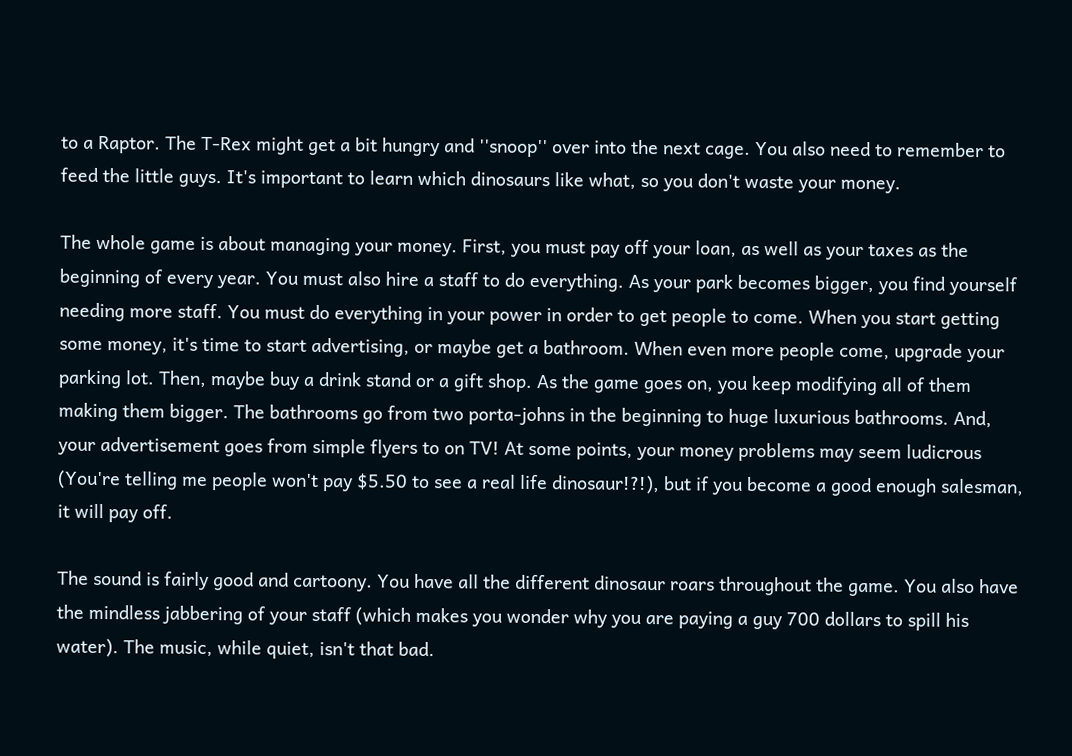to a Raptor. The T-Rex might get a bit hungry and ''snoop'' over into the next cage. You also need to remember to feed the little guys. It's important to learn which dinosaurs like what, so you don't waste your money.

The whole game is about managing your money. First, you must pay off your loan, as well as your taxes as the beginning of every year. You must also hire a staff to do everything. As your park becomes bigger, you find yourself needing more staff. You must do everything in your power in order to get people to come. When you start getting some money, it's time to start advertising, or maybe get a bathroom. When even more people come, upgrade your parking lot. Then, maybe buy a drink stand or a gift shop. As the game goes on, you keep modifying all of them making them bigger. The bathrooms go from two porta-johns in the beginning to huge luxurious bathrooms. And, your advertisement goes from simple flyers to on TV! At some points, your money problems may seem ludicrous (You're telling me people won't pay $5.50 to see a real life dinosaur!?!), but if you become a good enough salesman, it will pay off.

The sound is fairly good and cartoony. You have all the different dinosaur roars throughout the game. You also have the mindless jabbering of your staff (which makes you wonder why you are paying a guy 700 dollars to spill his water). The music, while quiet, isn't that bad.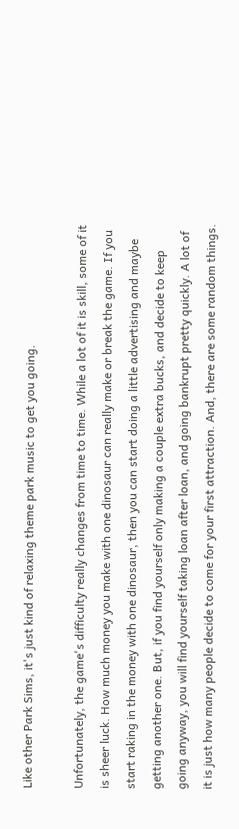Like other Park Sims, it's just kind of relaxing theme park music to get you going.

Unfortunately, the game's difficulty really changes from time to time. While a lot of it is skill, some of it is sheer luck. How much money you make with one dinosaur can really make or break the game. If you start raking in the money with one dinosaur, then you can start doing a little advertising and maybe getting another one. But, if you find yourself only making a couple extra bucks, and decide to keep going anyway, you will find yourself taking loan after loan, and going bankrupt pretty quickly. A lot of it is just how many people decide to come for your first attraction. And, there are some random things.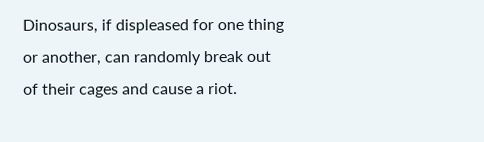Dinosaurs, if displeased for one thing or another, can randomly break out of their cages and cause a riot.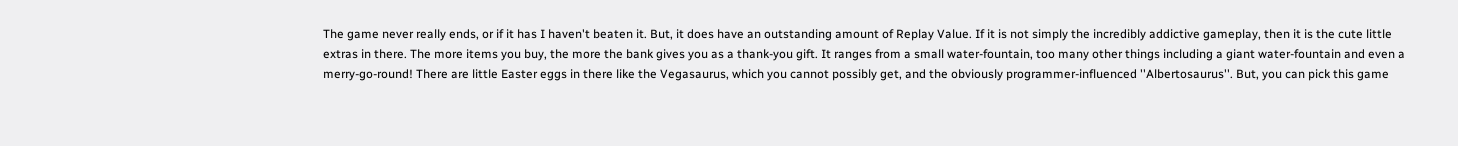The game never really ends, or if it has I haven't beaten it. But, it does have an outstanding amount of Replay Value. If it is not simply the incredibly addictive gameplay, then it is the cute little extras in there. The more items you buy, the more the bank gives you as a thank-you gift. It ranges from a small water-fountain, too many other things including a giant water-fountain and even a merry-go-round! There are little Easter eggs in there like the Vegasaurus, which you cannot possibly get, and the obviously programmer-influenced ''Albertosaurus''. But, you can pick this game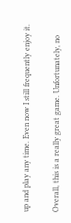up and play any time. Even now I still frequently enjoy it.

Overall, this is a really great game. Unfortunately, no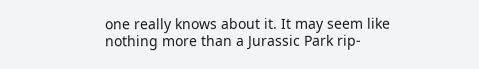one really knows about it. It may seem like nothing more than a Jurassic Park rip-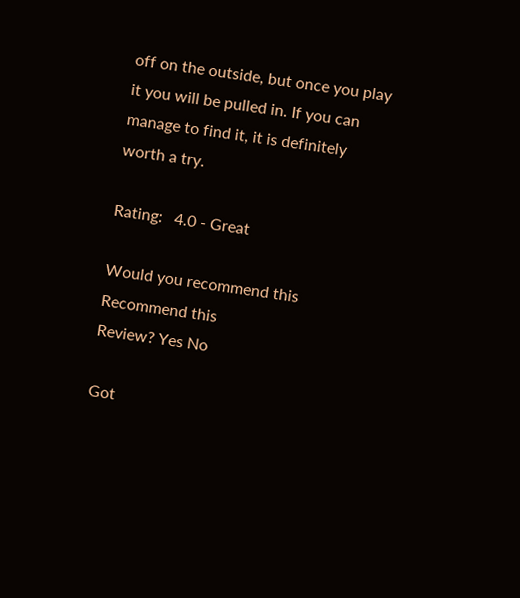off on the outside, but once you play it you will be pulled in. If you can manage to find it, it is definitely worth a try.

Rating:   4.0 - Great

Would you recommend this
Recommend this
Review? Yes No

Got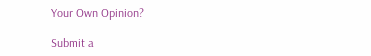Your Own Opinion?

Submit a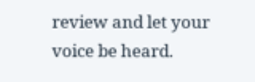review and let your voice be heard.